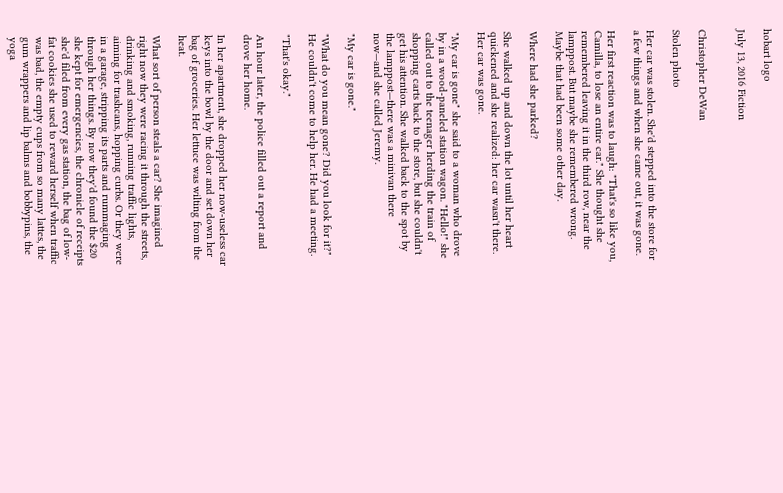hobart logo

July 13, 2016 Fiction


Christopher DeWan

Stolen photo

Her car was stolen. She'd stepped into the store for a few things and when she came out, it was gone.

Her first reaction was to laugh: "That's so like you, Camilla, to lose an entire car." She thought she remembered leaving it in the third row, near the lamppost. But maybe she remembered wrong. Maybe that had been some other day.

Where had she parked?

She walked up and down the lot until her heart quickened and she realized: her car wasn't there. Her car was gone.

"My car is gone" she said to a woman who drove by in a wood-paneled station wagon. "Hello!" she called out to the teenager herding the train of shopping carts back to the store, but she couldn't get his attention. She walked back to the spot by the lamppost—there was a minivan there now—and she called Jeremy.

"My car is gone."

"What do you mean gone? Did you look for it?" He couldn't come to help her. He had a meeting.

"That's okay."

An hour later, the police filled out a report and drove her home.

In her apartment, she dropped her now-useless car keys into the bowl by the door and set down her bag of groceries. Her lettuce was wilting from the heat.

What sort of person steals a car? She imagined right now they were racing it through the streets, drinking and smoking, running traffic lights, aiming for trashcans, hopping curbs. Or they were in a garage, stripping its parts and rummaging through her things. By now they'd found the $20 she kept for emergencies, the chronicle of receipts she'd filed from every gas station, the bag of low-fat cookies she used to reward herself when traffic was bad, the empty cups from so many lattes, the gum wrappers and lip balms and bobbypins, the yoga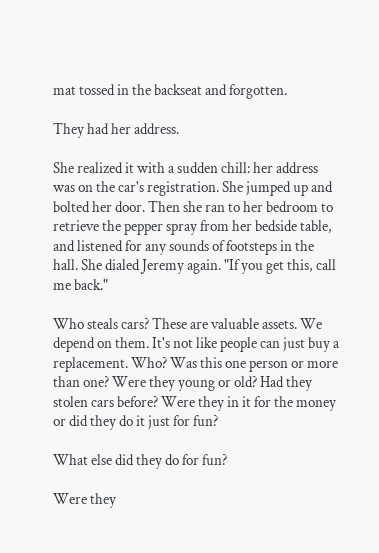mat tossed in the backseat and forgotten.

They had her address.

She realized it with a sudden chill: her address was on the car's registration. She jumped up and bolted her door. Then she ran to her bedroom to retrieve the pepper spray from her bedside table, and listened for any sounds of footsteps in the hall. She dialed Jeremy again. "If you get this, call me back."

Who steals cars? These are valuable assets. We depend on them. It's not like people can just buy a replacement. Who? Was this one person or more than one? Were they young or old? Had they stolen cars before? Were they in it for the money or did they do it just for fun?

What else did they do for fun?

Were they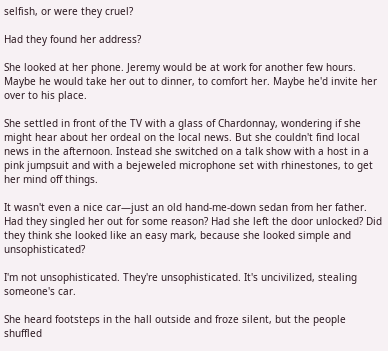selfish, or were they cruel?

Had they found her address?

She looked at her phone. Jeremy would be at work for another few hours. Maybe he would take her out to dinner, to comfort her. Maybe he'd invite her over to his place.

She settled in front of the TV with a glass of Chardonnay, wondering if she might hear about her ordeal on the local news. But she couldn't find local news in the afternoon. Instead she switched on a talk show with a host in a pink jumpsuit and with a bejeweled microphone set with rhinestones, to get her mind off things.

It wasn't even a nice car—just an old hand-me-down sedan from her father. Had they singled her out for some reason? Had she left the door unlocked? Did they think she looked like an easy mark, because she looked simple and unsophisticated?

I'm not unsophisticated. They're unsophisticated. It's uncivilized, stealing someone's car.

She heard footsteps in the hall outside and froze silent, but the people shuffled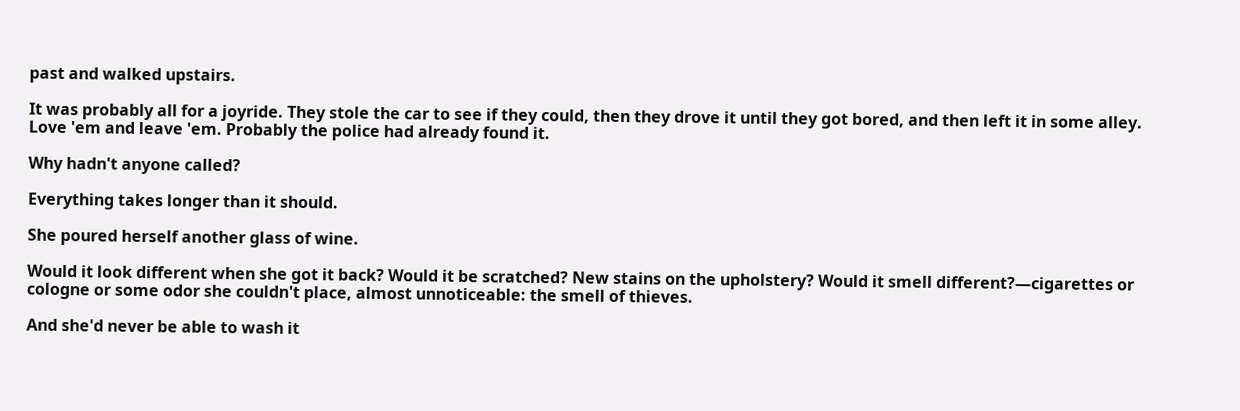past and walked upstairs.

It was probably all for a joyride. They stole the car to see if they could, then they drove it until they got bored, and then left it in some alley. Love 'em and leave 'em. Probably the police had already found it.

Why hadn't anyone called?

Everything takes longer than it should.

She poured herself another glass of wine.

Would it look different when she got it back? Would it be scratched? New stains on the upholstery? Would it smell different?—cigarettes or cologne or some odor she couldn't place, almost unnoticeable: the smell of thieves.

And she'd never be able to wash it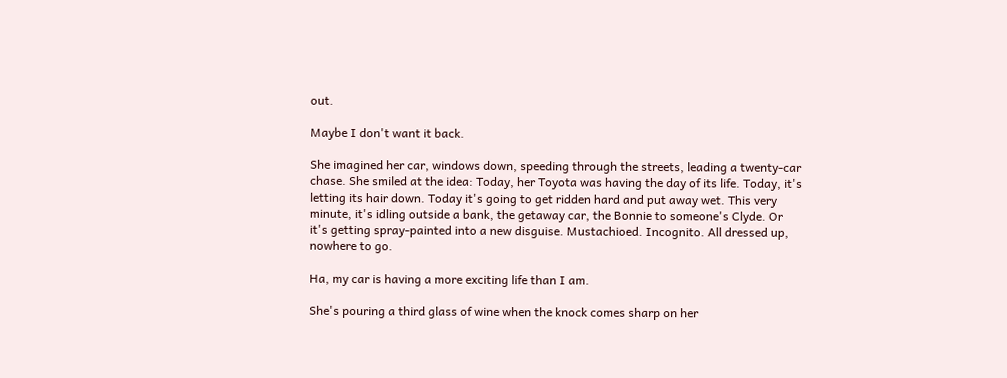out.

Maybe I don't want it back.

She imagined her car, windows down, speeding through the streets, leading a twenty-car chase. She smiled at the idea: Today, her Toyota was having the day of its life. Today, it's letting its hair down. Today it's going to get ridden hard and put away wet. This very minute, it's idling outside a bank, the getaway car, the Bonnie to someone's Clyde. Or it's getting spray-painted into a new disguise. Mustachioed. Incognito. All dressed up, nowhere to go.

Ha, my car is having a more exciting life than I am.

She's pouring a third glass of wine when the knock comes sharp on her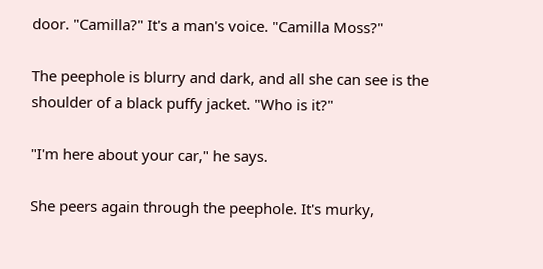door. "Camilla?" It's a man's voice. "Camilla Moss?"

The peephole is blurry and dark, and all she can see is the shoulder of a black puffy jacket. "Who is it?"

"I'm here about your car," he says.

She peers again through the peephole. It's murky,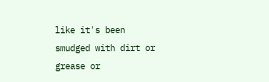like it's been smudged with dirt or grease or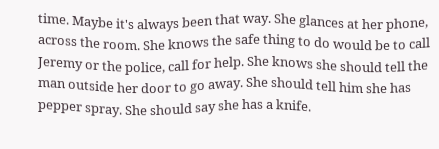time. Maybe it's always been that way. She glances at her phone, across the room. She knows the safe thing to do would be to call Jeremy or the police, call for help. She knows she should tell the man outside her door to go away. She should tell him she has pepper spray. She should say she has a knife.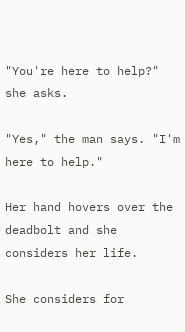"You're here to help?" she asks.

"Yes," the man says. "I'm here to help."

Her hand hovers over the deadbolt and she considers her life.

She considers for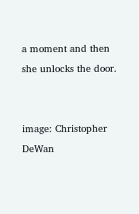a moment and then she unlocks the door.


image: Christopher DeWan